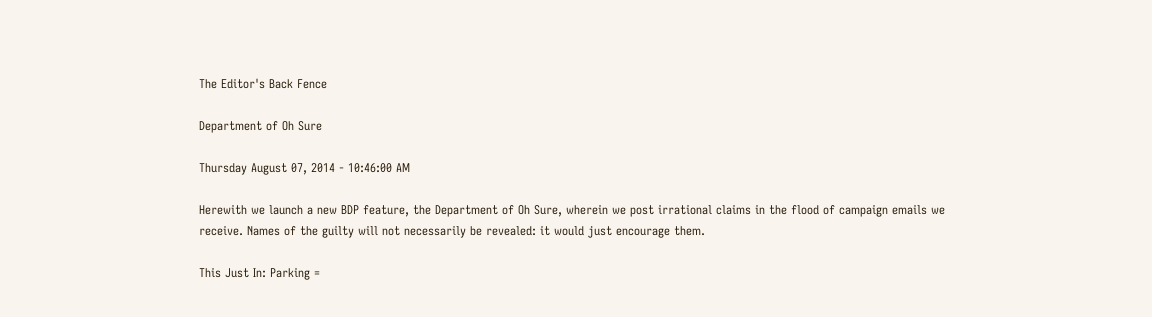The Editor's Back Fence

Department of Oh Sure

Thursday August 07, 2014 - 10:46:00 AM

Herewith we launch a new BDP feature, the Department of Oh Sure, wherein we post irrational claims in the flood of campaign emails we receive. Names of the guilty will not necessarily be revealed: it would just encourage them.

This Just In: Parking =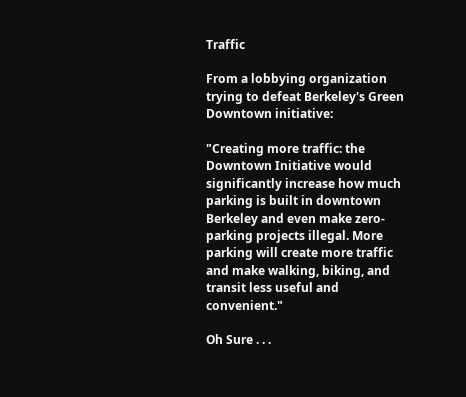Traffic

From a lobbying organization trying to defeat Berkeley's Green Downtown initiative:

"Creating more traffic: the Downtown Initiative would significantly increase how much parking is built in downtown Berkeley and even make zero-parking projects illegal. More parking will create more traffic and make walking, biking, and transit less useful and convenient."

Oh Sure . . .